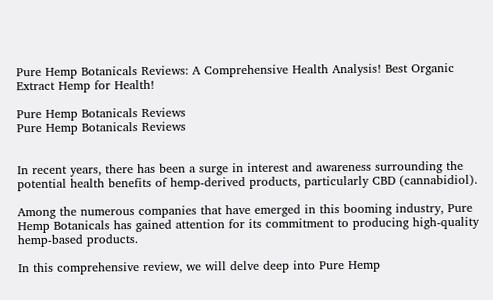Pure Hemp Botanicals Reviews: A Comprehensive Health Analysis! Best Organic Extract Hemp for Health!

Pure Hemp Botanicals Reviews
Pure Hemp Botanicals Reviews


In recent years, there has been a surge in interest and awareness surrounding the potential health benefits of hemp-derived products, particularly CBD (cannabidiol).

Among the numerous companies that have emerged in this booming industry, Pure Hemp Botanicals has gained attention for its commitment to producing high-quality hemp-based products.

In this comprehensive review, we will delve deep into Pure Hemp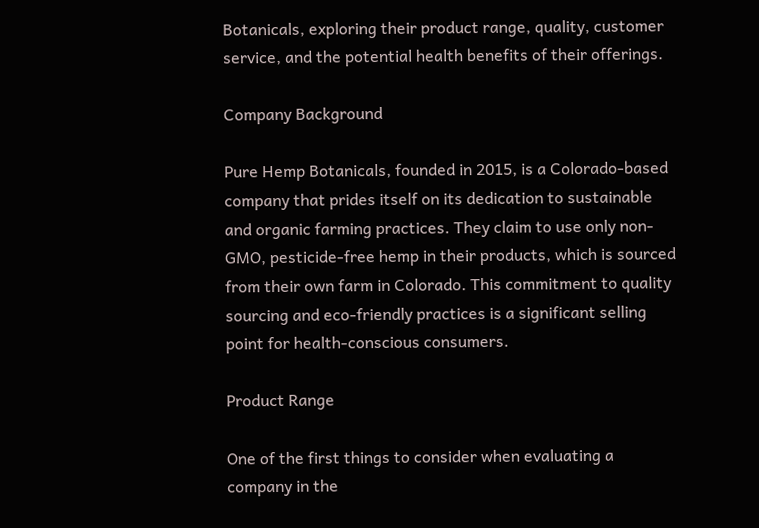Botanicals, exploring their product range, quality, customer service, and the potential health benefits of their offerings.

Company Background

Pure Hemp Botanicals, founded in 2015, is a Colorado-based company that prides itself on its dedication to sustainable and organic farming practices. They claim to use only non-GMO, pesticide-free hemp in their products, which is sourced from their own farm in Colorado. This commitment to quality sourcing and eco-friendly practices is a significant selling point for health-conscious consumers.

Product Range

One of the first things to consider when evaluating a company in the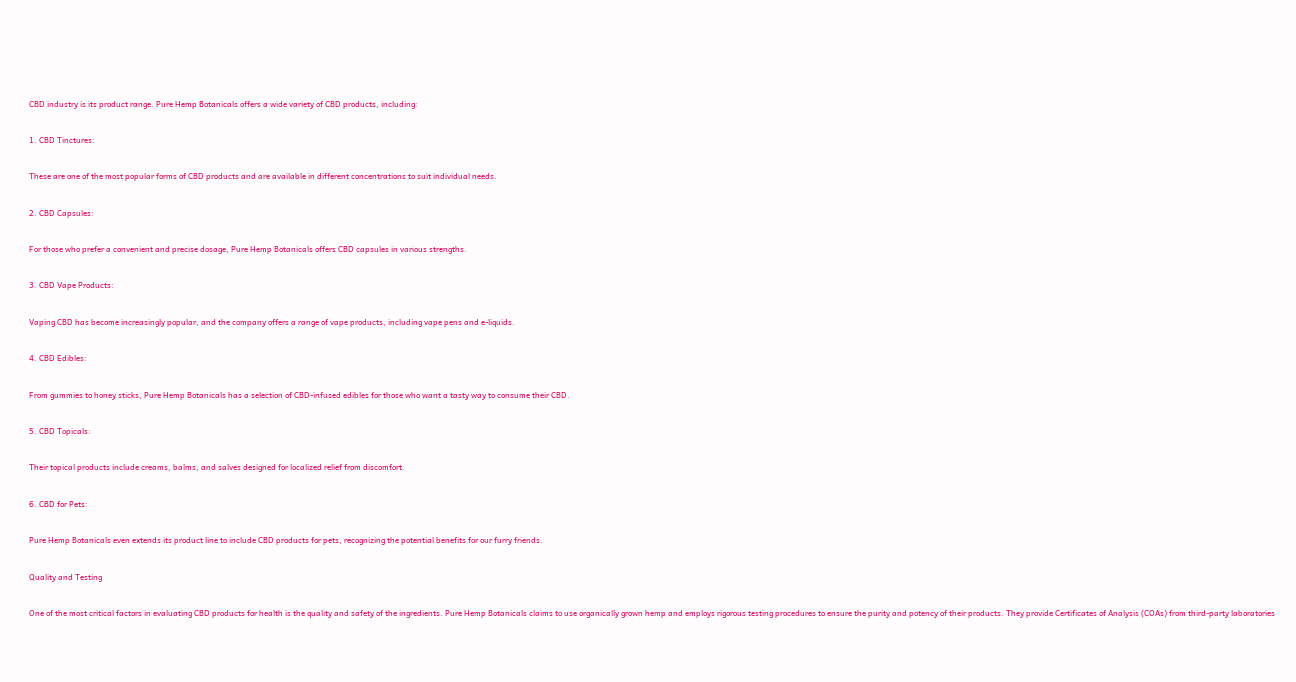CBD industry is its product range. Pure Hemp Botanicals offers a wide variety of CBD products, including:

1. CBD Tinctures:

These are one of the most popular forms of CBD products and are available in different concentrations to suit individual needs.

2. CBD Capsules:

For those who prefer a convenient and precise dosage, Pure Hemp Botanicals offers CBD capsules in various strengths.

3. CBD Vape Products:

Vaping CBD has become increasingly popular, and the company offers a range of vape products, including vape pens and e-liquids.

4. CBD Edibles:

From gummies to honey sticks, Pure Hemp Botanicals has a selection of CBD-infused edibles for those who want a tasty way to consume their CBD.

5. CBD Topicals:

Their topical products include creams, balms, and salves designed for localized relief from discomfort.

6. CBD for Pets:

Pure Hemp Botanicals even extends its product line to include CBD products for pets, recognizing the potential benefits for our furry friends.

Quality and Testing

One of the most critical factors in evaluating CBD products for health is the quality and safety of the ingredients. Pure Hemp Botanicals claims to use organically grown hemp and employs rigorous testing procedures to ensure the purity and potency of their products. They provide Certificates of Analysis (COAs) from third-party laboratories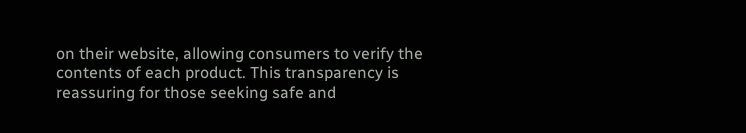on their website, allowing consumers to verify the contents of each product. This transparency is reassuring for those seeking safe and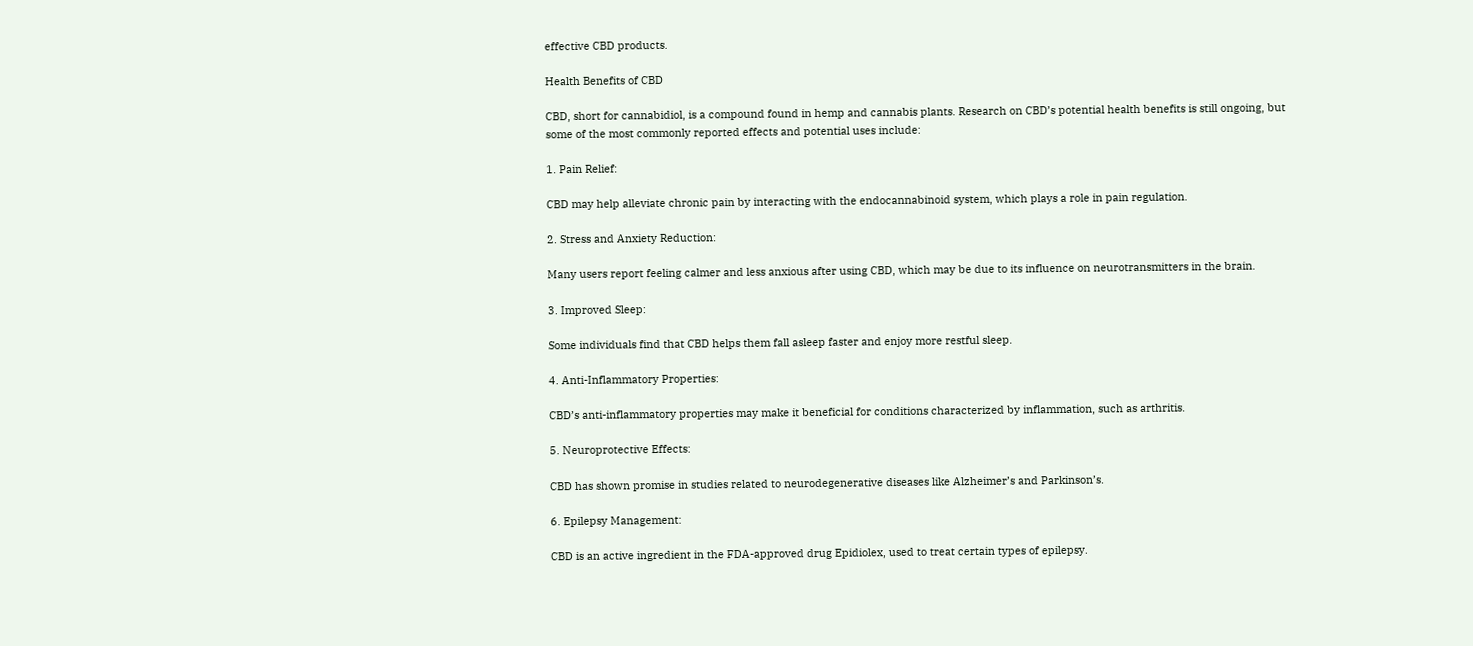effective CBD products.

Health Benefits of CBD

CBD, short for cannabidiol, is a compound found in hemp and cannabis plants. Research on CBD’s potential health benefits is still ongoing, but some of the most commonly reported effects and potential uses include:

1. Pain Relief:

CBD may help alleviate chronic pain by interacting with the endocannabinoid system, which plays a role in pain regulation.

2. Stress and Anxiety Reduction:

Many users report feeling calmer and less anxious after using CBD, which may be due to its influence on neurotransmitters in the brain.

3. Improved Sleep:

Some individuals find that CBD helps them fall asleep faster and enjoy more restful sleep.

4. Anti-Inflammatory Properties:

CBD’s anti-inflammatory properties may make it beneficial for conditions characterized by inflammation, such as arthritis.

5. Neuroprotective Effects:

CBD has shown promise in studies related to neurodegenerative diseases like Alzheimer’s and Parkinson’s.

6. Epilepsy Management:

CBD is an active ingredient in the FDA-approved drug Epidiolex, used to treat certain types of epilepsy.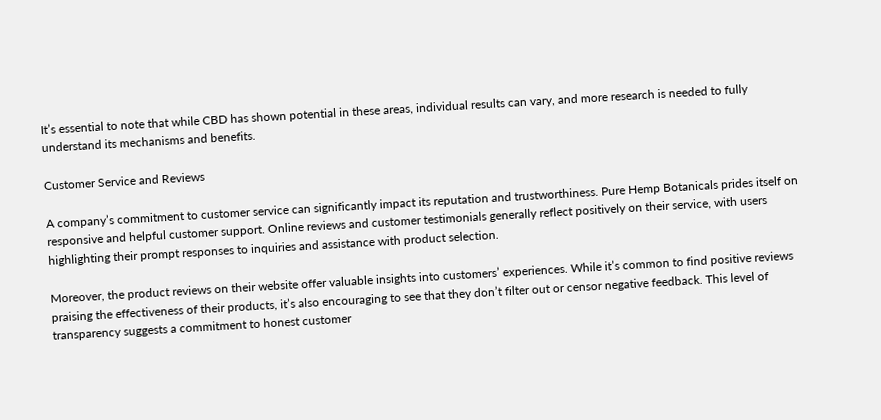It’s essential to note that while CBD has shown potential in these areas, individual results can vary, and more research is needed to fully understand its mechanisms and benefits.

Customer Service and Reviews

A company’s commitment to customer service can significantly impact its reputation and trustworthiness. Pure Hemp Botanicals prides itself on responsive and helpful customer support. Online reviews and customer testimonials generally reflect positively on their service, with users highlighting their prompt responses to inquiries and assistance with product selection.

Moreover, the product reviews on their website offer valuable insights into customers’ experiences. While it’s common to find positive reviews praising the effectiveness of their products, it’s also encouraging to see that they don’t filter out or censor negative feedback. This level of transparency suggests a commitment to honest customer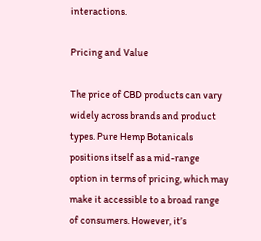interactions.

Pricing and Value

The price of CBD products can vary widely across brands and product types. Pure Hemp Botanicals positions itself as a mid-range option in terms of pricing, which may make it accessible to a broad range of consumers. However, it’s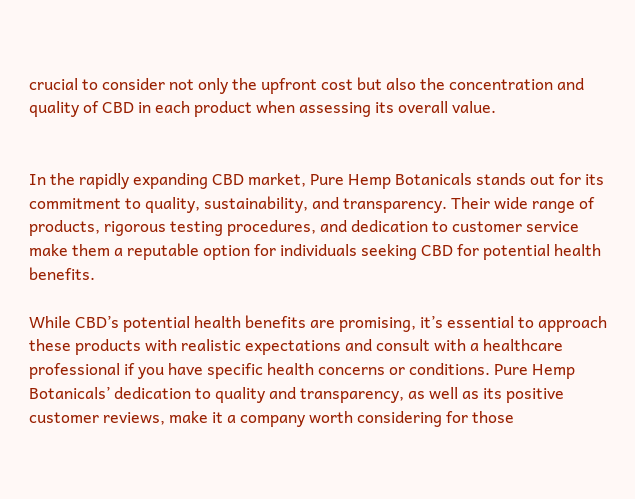crucial to consider not only the upfront cost but also the concentration and quality of CBD in each product when assessing its overall value.


In the rapidly expanding CBD market, Pure Hemp Botanicals stands out for its commitment to quality, sustainability, and transparency. Their wide range of products, rigorous testing procedures, and dedication to customer service make them a reputable option for individuals seeking CBD for potential health benefits.

While CBD’s potential health benefits are promising, it’s essential to approach these products with realistic expectations and consult with a healthcare professional if you have specific health concerns or conditions. Pure Hemp Botanicals’ dedication to quality and transparency, as well as its positive customer reviews, make it a company worth considering for those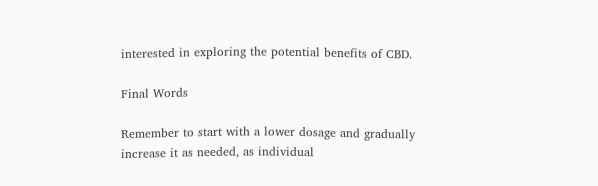interested in exploring the potential benefits of CBD.

Final Words

Remember to start with a lower dosage and gradually increase it as needed, as individual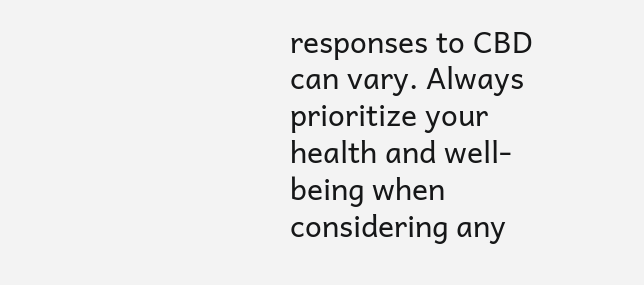responses to CBD can vary. Always prioritize your health and well-being when considering any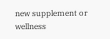new supplement or wellness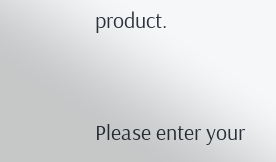product.


Please enter your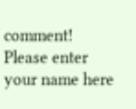comment!
Please enter your name here